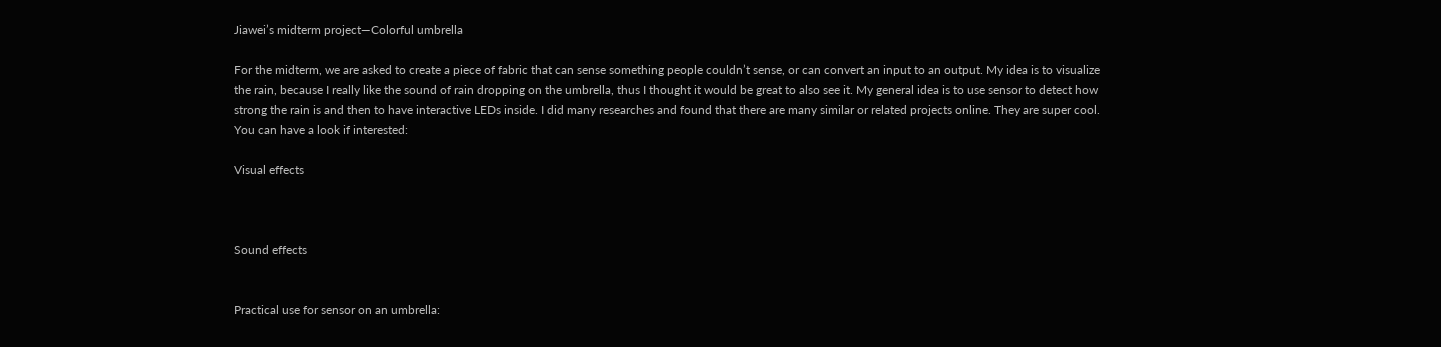Jiawei’s midterm project—Colorful umbrella

For the midterm, we are asked to create a piece of fabric that can sense something people couldn’t sense, or can convert an input to an output. My idea is to visualize the rain, because I really like the sound of rain dropping on the umbrella, thus I thought it would be great to also see it. My general idea is to use sensor to detect how strong the rain is and then to have interactive LEDs inside. I did many researches and found that there are many similar or related projects online. They are super cool. You can have a look if interested:

Visual effects



Sound effects


Practical use for sensor on an umbrella: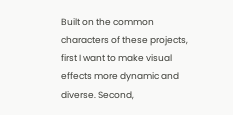Built on the common characters of these projects, first I want to make visual effects more dynamic and diverse. Second,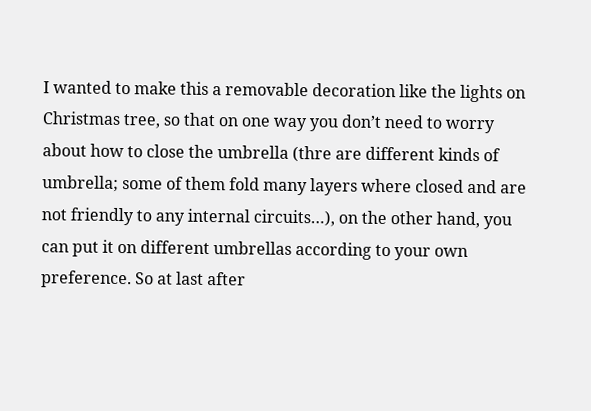I wanted to make this a removable decoration like the lights on Christmas tree, so that on one way you don’t need to worry about how to close the umbrella (thre are different kinds of umbrella; some of them fold many layers where closed and are not friendly to any internal circuits…), on the other hand, you can put it on different umbrellas according to your own preference. So at last after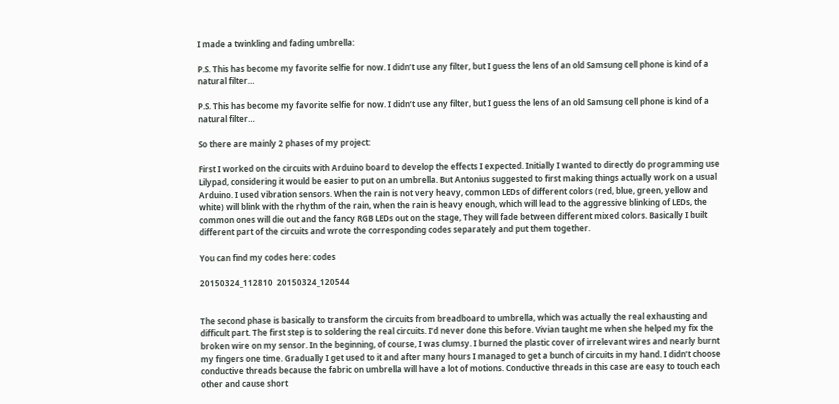I made a twinkling and fading umbrella:

P.S. This has become my favorite selfie for now. I didn’t use any filter, but I guess the lens of an old Samsung cell phone is kind of a natural filter…

P.S. This has become my favorite selfie for now. I didn’t use any filter, but I guess the lens of an old Samsung cell phone is kind of a natural filter…

So there are mainly 2 phases of my project:

First I worked on the circuits with Arduino board to develop the effects I expected. Initially I wanted to directly do programming use Lilypad, considering it would be easier to put on an umbrella. But Antonius suggested to first making things actually work on a usual Arduino. I used vibration sensors. When the rain is not very heavy, common LEDs of different colors (red, blue, green, yellow and white) will blink with the rhythm of the rain, when the rain is heavy enough, which will lead to the aggressive blinking of LEDs, the common ones will die out and the fancy RGB LEDs out on the stage, They will fade between different mixed colors. Basically I built different part of the circuits and wrote the corresponding codes separately and put them together.

You can find my codes here: codes

20150324_112810  20150324_120544


The second phase is basically to transform the circuits from breadboard to umbrella, which was actually the real exhausting and difficult part. The first step is to soldering the real circuits. I’d never done this before. Vivian taught me when she helped my fix the broken wire on my sensor. In the beginning, of course, I was clumsy. I burned the plastic cover of irrelevant wires and nearly burnt my fingers one time. Gradually I get used to it and after many hours I managed to get a bunch of circuits in my hand. I didn’t choose conductive threads because the fabric on umbrella will have a lot of motions. Conductive threads in this case are easy to touch each other and cause short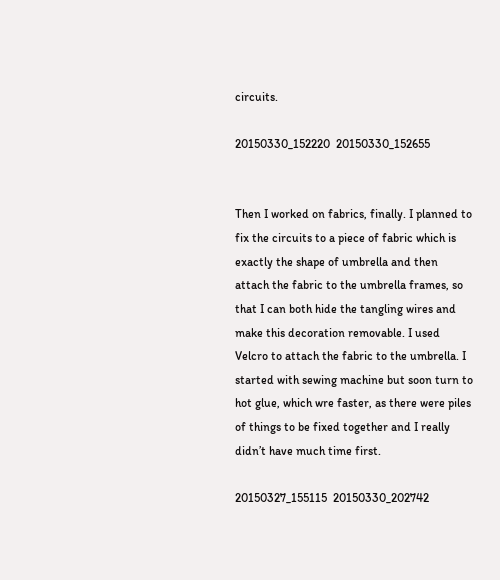circuits.

20150330_152220  20150330_152655


Then I worked on fabrics, finally. I planned to fix the circuits to a piece of fabric which is exactly the shape of umbrella and then attach the fabric to the umbrella frames, so that I can both hide the tangling wires and make this decoration removable. I used Velcro to attach the fabric to the umbrella. I started with sewing machine but soon turn to hot glue, which wre faster, as there were piles of things to be fixed together and I really didn’t have much time first.

20150327_155115  20150330_202742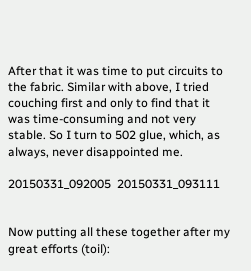After that it was time to put circuits to the fabric. Similar with above, I tried couching first and only to find that it was time-consuming and not very stable. So I turn to 502 glue, which, as always, never disappointed me.

20150331_092005  20150331_093111


Now putting all these together after my great efforts (toil):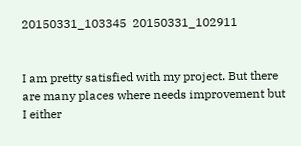20150331_103345  20150331_102911


I am pretty satisfied with my project. But there are many places where needs improvement but I either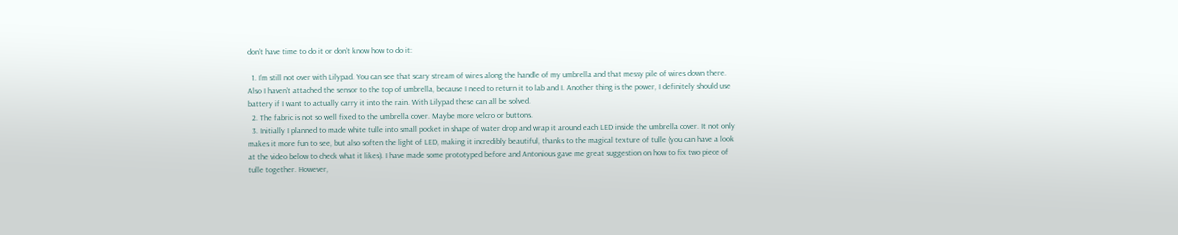don’t have time to do it or don’t know how to do it:

  1. I’m still not over with Lilypad. You can see that scary stream of wires along the handle of my umbrella and that messy pile of wires down there. Also I haven’t attached the sensor to the top of umbrella, because I need to return it to lab and I. Another thing is the power, I definitely should use battery if I want to actually carry it into the rain. With Lilypad these can all be solved.
  2. The fabric is not so well fixed to the umbrella cover. Maybe more velcro or buttons.
  3. Initially I planned to made white tulle into small pocket in shape of water drop and wrap it around each LED inside the umbrella cover. It not only makes it more fun to see, but also soften the light of LED, making it incredibly beautiful, thanks to the magical texture of tulle (you can have a look at the video below to check what it likes). I have made some prototyped before and Antonious gave me great suggestion on how to fix two piece of tulle together. However,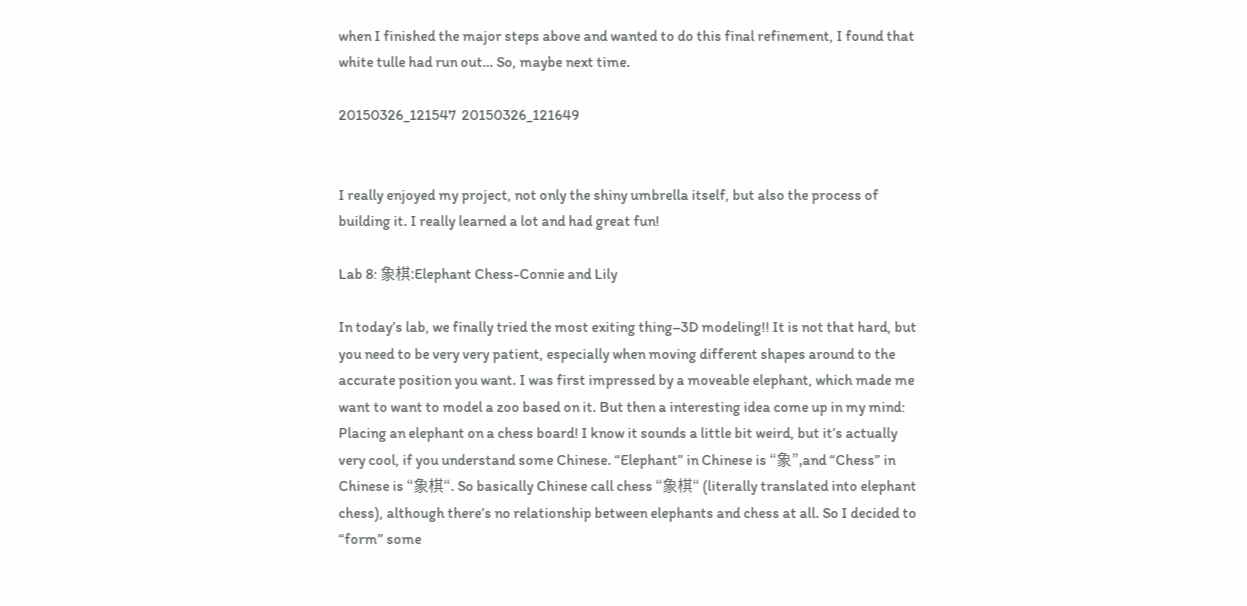when I finished the major steps above and wanted to do this final refinement, I found that white tulle had run out… So, maybe next time.

20150326_121547  20150326_121649


I really enjoyed my project, not only the shiny umbrella itself, but also the process of building it. I really learned a lot and had great fun!

Lab 8: 象棋:Elephant Chess-Connie and Lily

In today’s lab, we finally tried the most exiting thing–3D modeling!! It is not that hard, but you need to be very very patient, especially when moving different shapes around to the accurate position you want. I was first impressed by a moveable elephant, which made me want to want to model a zoo based on it. But then a interesting idea come up in my mind: Placing an elephant on a chess board! I know it sounds a little bit weird, but it’s actually very cool, if you understand some Chinese. “Elephant” in Chinese is “象”,and “Chess” in Chinese is “象棋“. So basically Chinese call chess “象棋“ (literally translated into elephant chess), although there’s no relationship between elephants and chess at all. So I decided to “form” some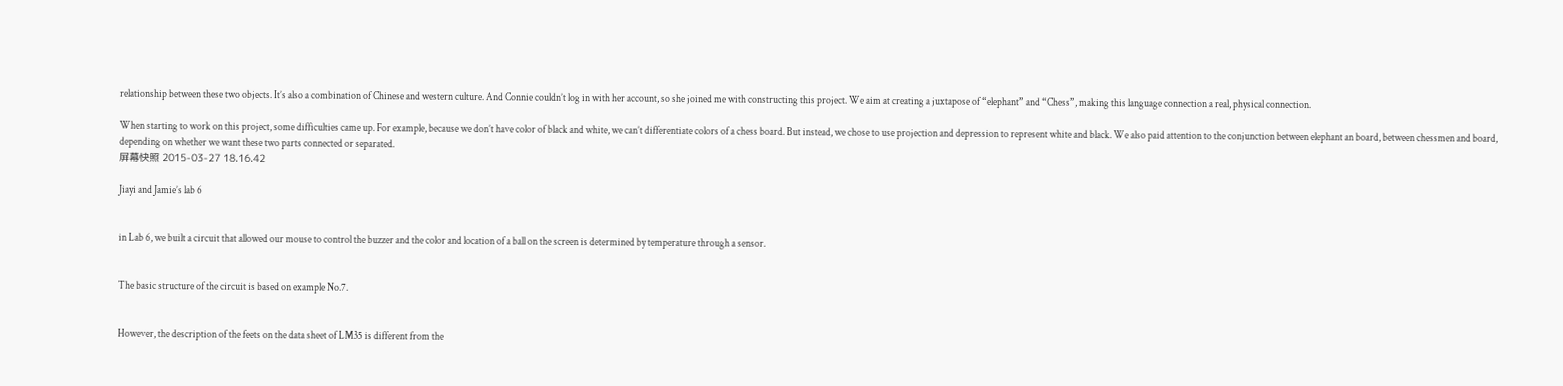relationship between these two objects. It’s also a combination of Chinese and western culture. And Connie couldn’t log in with her account, so she joined me with constructing this project. We aim at creating a juxtapose of “elephant” and “Chess”, making this language connection a real, physical connection.

When starting to work on this project, some difficulties came up. For example, because we don’t have color of black and white, we can’t differentiate colors of a chess board. But instead, we chose to use projection and depression to represent white and black. We also paid attention to the conjunction between elephant an board, between chessmen and board, depending on whether we want these two parts connected or separated.
屏幕快照 2015-03-27 18.16.42

Jiayi and Jamie’s lab 6


in Lab 6, we built a circuit that allowed our mouse to control the buzzer and the color and location of a ball on the screen is determined by temperature through a sensor.


The basic structure of the circuit is based on example No.7.


However, the description of the feets on the data sheet of LM35 is different from the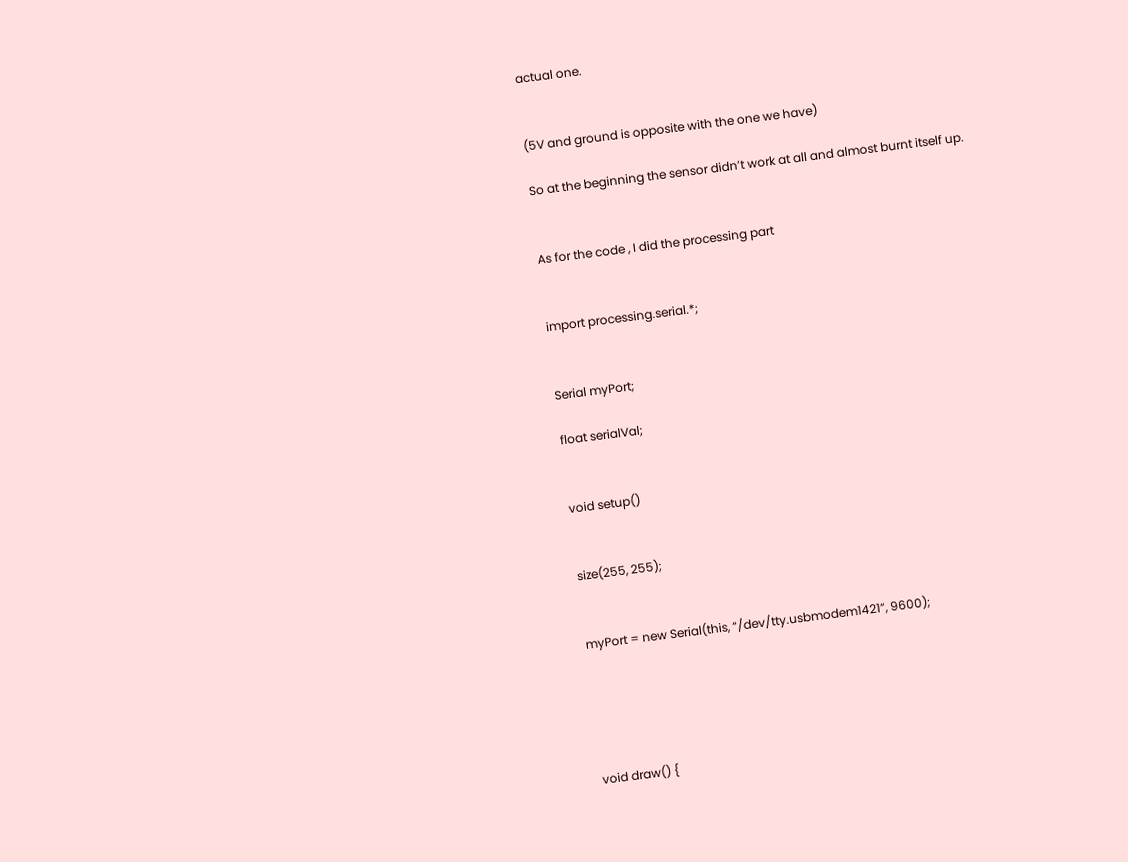actual one.


(5V and ground is opposite with the one we have)

So at the beginning the sensor didn’t work at all and almost burnt itself up.


As for the code , I did the processing part


import processing.serial.*;


Serial myPort;

float serialVal;


void setup()


size(255, 255);


myPort = new Serial(this, “/dev/tty.usbmodem1421”, 9600);





void draw() {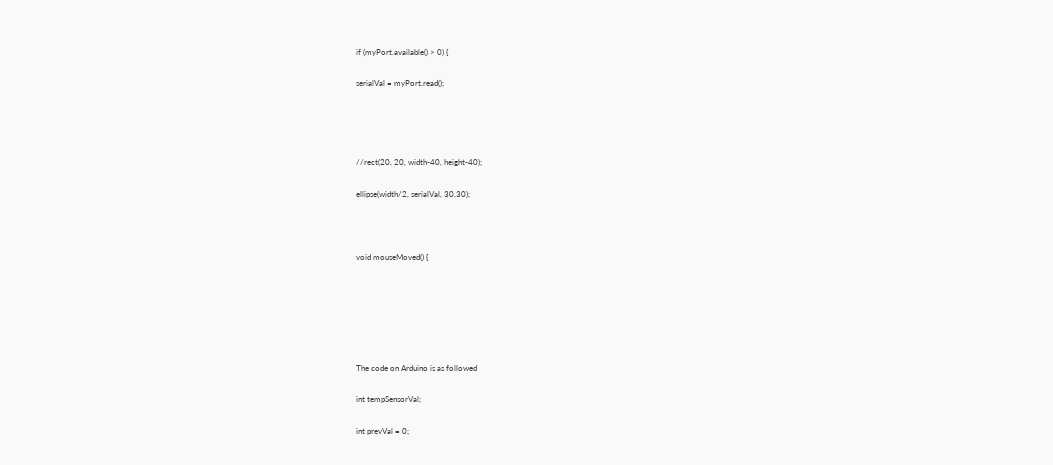if (myPort.available() > 0) {

serialVal = myPort.read();




//rect(20, 20, width-40, height-40);

ellipse(width/2, serialVal, 30,30);



void mouseMoved() {






The code on Arduino is as followed

int tempSensorVal;

int prevVal = 0;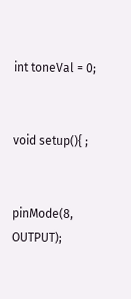int toneVal = 0;


void setup(){ ;


pinMode(8, OUTPUT);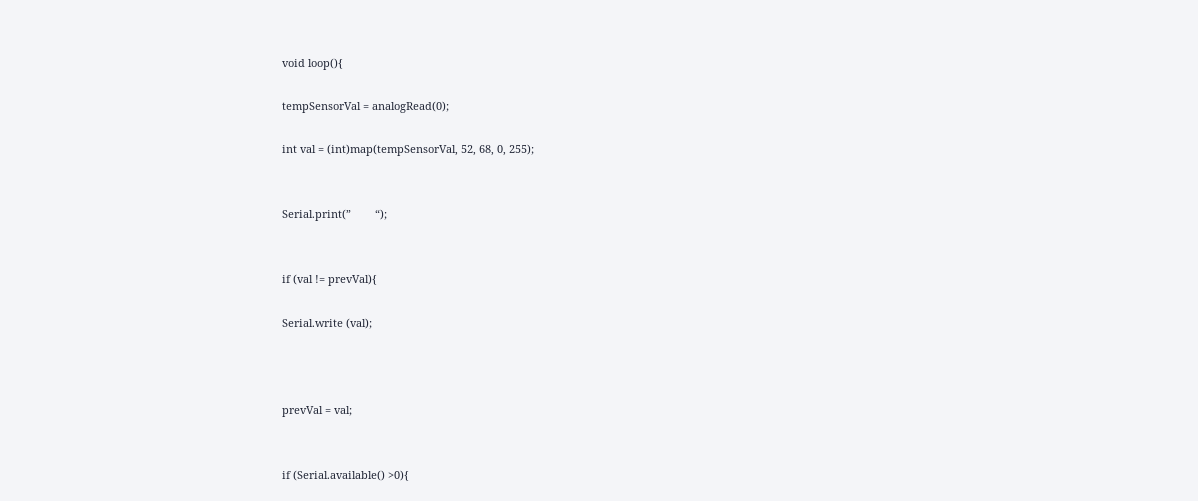void loop(){

tempSensorVal = analogRead(0);

int val = (int)map(tempSensorVal, 52, 68, 0, 255);


Serial.print(”        “);


if (val != prevVal){

Serial.write (val);



prevVal = val;


if (Serial.available() >0){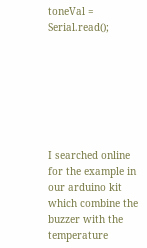toneVal = Serial.read();







I searched online for the example in our arduino kit which combine the buzzer with the temperature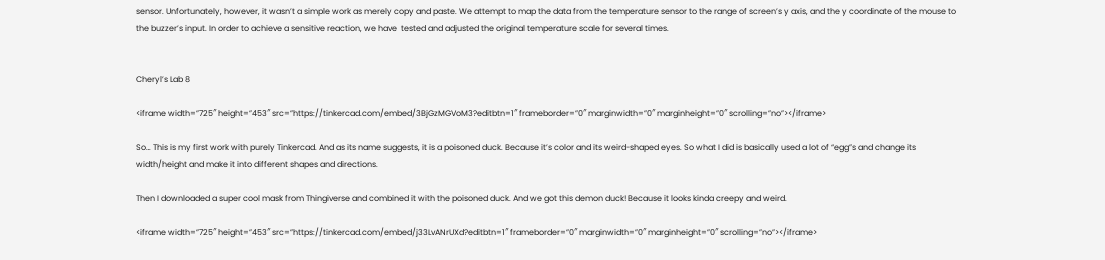sensor. Unfortunately, however, it wasn’t a simple work as merely copy and paste. We attempt to map the data from the temperature sensor to the range of screen’s y axis, and the y coordinate of the mouse to the buzzer’s input. In order to achieve a sensitive reaction, we have  tested and adjusted the original temperature scale for several times.


Cheryl’s Lab 8

<iframe width=”725″ height=”453″ src=”https://tinkercad.com/embed/3BjGzMGVoM3?editbtn=1″ frameborder=”0″ marginwidth=”0″ marginheight=”0″ scrolling=”no”></iframe>

So… This is my first work with purely Tinkercad. And as its name suggests, it is a poisoned duck. Because it’s color and its weird-shaped eyes. So what I did is basically used a lot of “egg”s and change its width/height and make it into different shapes and directions.

Then I downloaded a super cool mask from Thingiverse and combined it with the poisoned duck. And we got this demon duck! Because it looks kinda creepy and weird.

<iframe width=”725″ height=”453″ src=”https://tinkercad.com/embed/j33LvANrUXd?editbtn=1″ frameborder=”0″ marginwidth=”0″ marginheight=”0″ scrolling=”no”></iframe>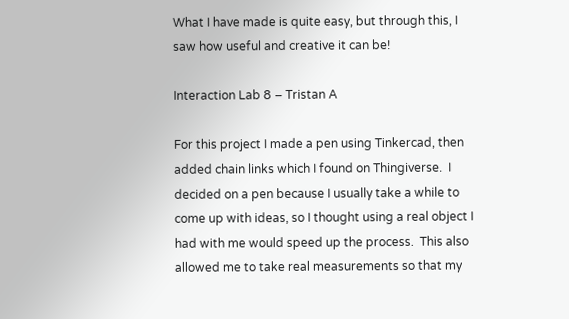What I have made is quite easy, but through this, I saw how useful and creative it can be!

Interaction Lab 8 – Tristan A

For this project I made a pen using Tinkercad, then added chain links which I found on Thingiverse.  I decided on a pen because I usually take a while to come up with ideas, so I thought using a real object I had with me would speed up the process.  This also allowed me to take real measurements so that my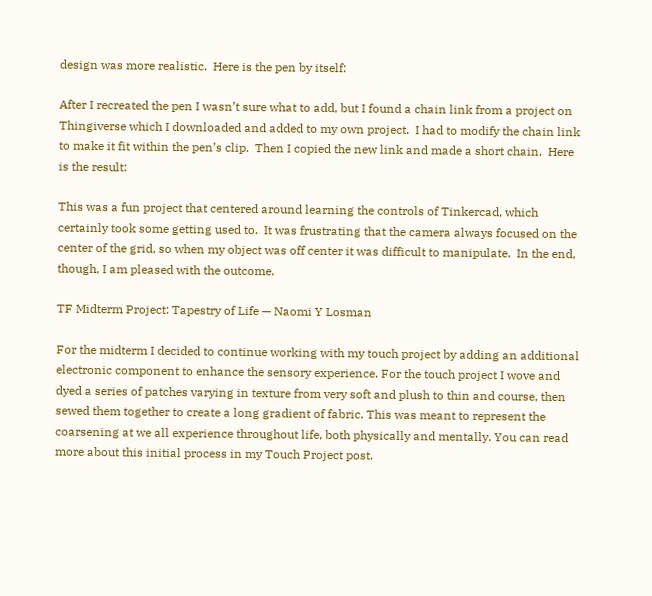design was more realistic.  Here is the pen by itself:

After I recreated the pen I wasn’t sure what to add, but I found a chain link from a project on Thingiverse which I downloaded and added to my own project.  I had to modify the chain link to make it fit within the pen’s clip.  Then I copied the new link and made a short chain.  Here is the result:

This was a fun project that centered around learning the controls of Tinkercad, which certainly took some getting used to.  It was frustrating that the camera always focused on the center of the grid, so when my object was off center it was difficult to manipulate.  In the end, though, I am pleased with the outcome.

TF Midterm Project: Tapestry of Life — Naomi Y Losman

For the midterm I decided to continue working with my touch project by adding an additional electronic component to enhance the sensory experience. For the touch project I wove and dyed a series of patches varying in texture from very soft and plush to thin and course, then sewed them together to create a long gradient of fabric. This was meant to represent the coarsening at we all experience throughout life, both physically and mentally. You can read more about this initial process in my Touch Project post.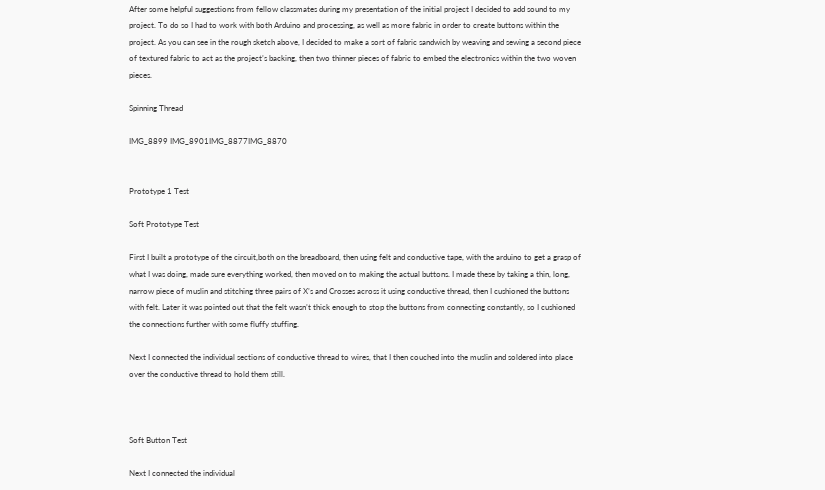After some helpful suggestions from fellow classmates during my presentation of the initial project I decided to add sound to my project. To do so I had to work with both Arduino and processing, as well as more fabric in order to create buttons within the project. As you can see in the rough sketch above, I decided to make a sort of fabric sandwich by weaving and sewing a second piece of textured fabric to act as the project’s backing, then two thinner pieces of fabric to embed the electronics within the two woven pieces.

Spinning Thread

IMG_8899 IMG_8901IMG_8877IMG_8870


Prototype 1 Test

Soft Prototype Test

First I built a prototype of the circuit,both on the breadboard, then using felt and conductive tape, with the arduino to get a grasp of what I was doing, made sure everything worked, then moved on to making the actual buttons. I made these by taking a thin, long, narrow piece of muslin and stitching three pairs of X’s and Crosses across it using conductive thread, then I cushioned the buttons with felt. Later it was pointed out that the felt wasn’t thick enough to stop the buttons from connecting constantly, so I cushioned the connections further with some fluffy stuffing.

Next I connected the individual sections of conductive thread to wires, that I then couched into the muslin and soldered into place over the conductive thread to hold them still.



Soft Button Test

Next I connected the individual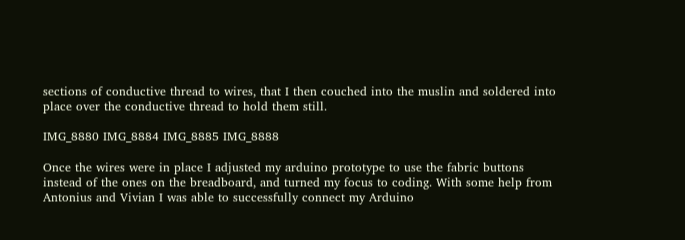sections of conductive thread to wires, that I then couched into the muslin and soldered into place over the conductive thread to hold them still.

IMG_8880 IMG_8884 IMG_8885 IMG_8888

Once the wires were in place I adjusted my arduino prototype to use the fabric buttons instead of the ones on the breadboard, and turned my focus to coding. With some help from Antonius and Vivian I was able to successfully connect my Arduino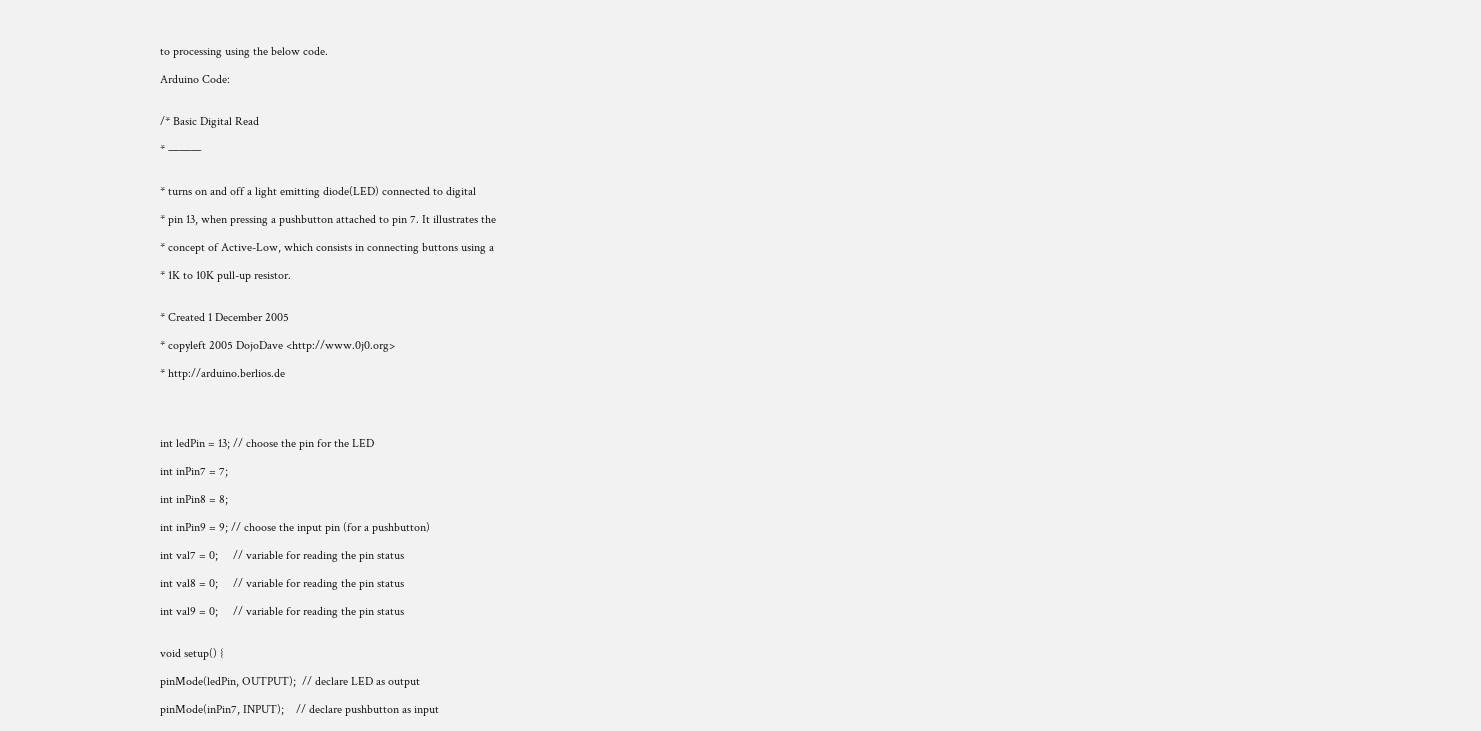to processing using the below code.

Arduino Code:


/* Basic Digital Read

* ———


* turns on and off a light emitting diode(LED) connected to digital

* pin 13, when pressing a pushbutton attached to pin 7. It illustrates the

* concept of Active-Low, which consists in connecting buttons using a

* 1K to 10K pull-up resistor.


* Created 1 December 2005

* copyleft 2005 DojoDave <http://www.0j0.org>

* http://arduino.berlios.de




int ledPin = 13; // choose the pin for the LED

int inPin7 = 7;

int inPin8 = 8;

int inPin9 = 9; // choose the input pin (for a pushbutton)

int val7 = 0;     // variable for reading the pin status

int val8 = 0;     // variable for reading the pin status

int val9 = 0;     // variable for reading the pin status


void setup() {

pinMode(ledPin, OUTPUT);  // declare LED as output

pinMode(inPin7, INPUT);    // declare pushbutton as input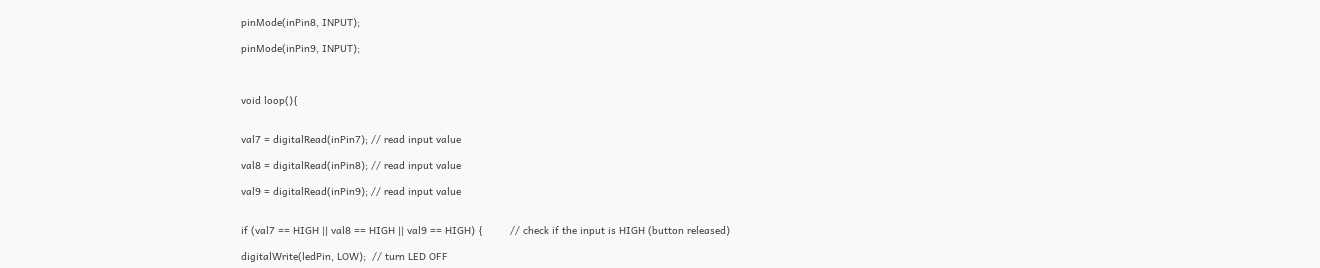pinMode(inPin8, INPUT);

pinMode(inPin9, INPUT);



void loop(){


val7 = digitalRead(inPin7); // read input value

val8 = digitalRead(inPin8); // read input value

val9 = digitalRead(inPin9); // read input value


if (val7 == HIGH || val8 == HIGH || val9 == HIGH) {         // check if the input is HIGH (button released)

digitalWrite(ledPin, LOW);  // turn LED OFF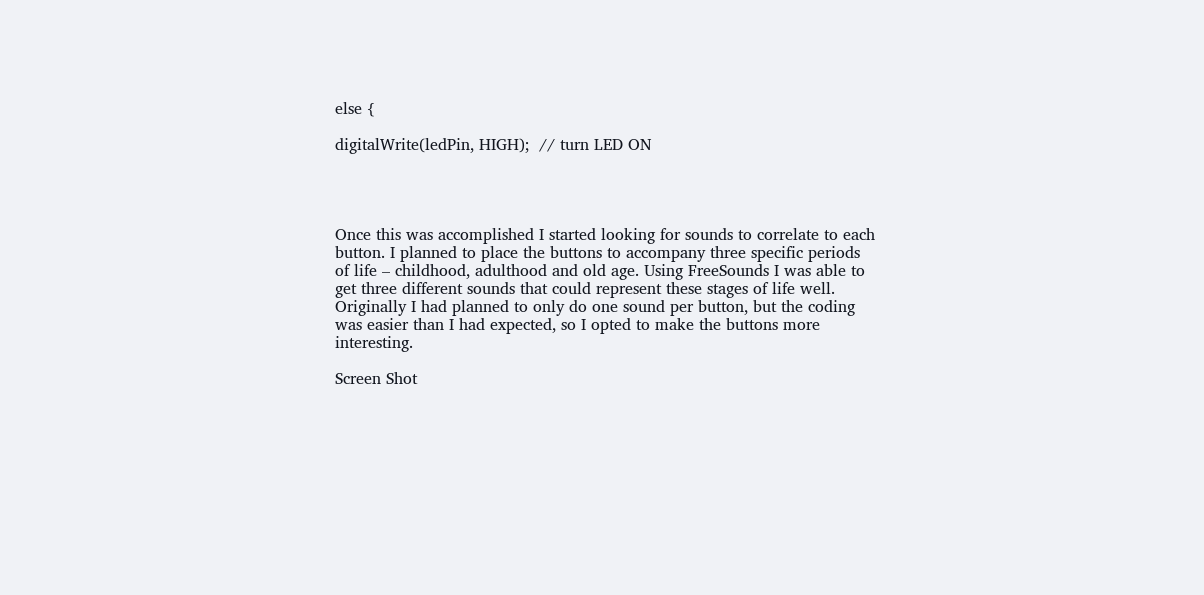else {

digitalWrite(ledPin, HIGH);  // turn LED ON




Once this was accomplished I started looking for sounds to correlate to each button. I planned to place the buttons to accompany three specific periods of life – childhood, adulthood and old age. Using FreeSounds I was able to get three different sounds that could represent these stages of life well. Originally I had planned to only do one sound per button, but the coding was easier than I had expected, so I opted to make the buttons more interesting.

Screen Shot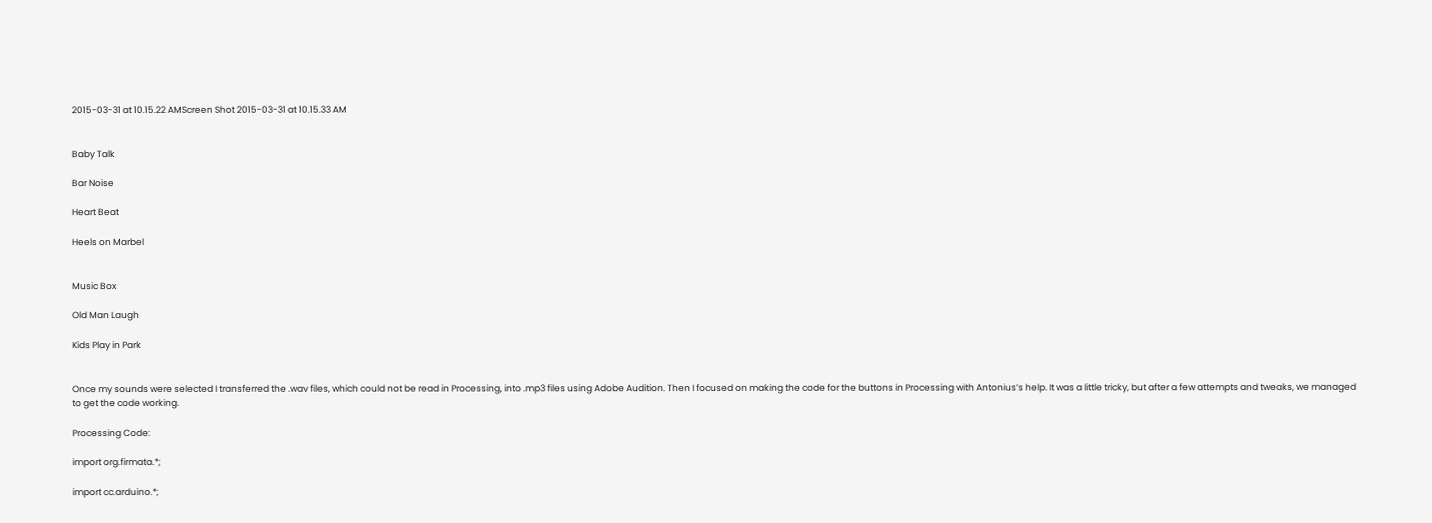2015-03-31 at 10.15.22 AMScreen Shot 2015-03-31 at 10.15.33 AM


Baby Talk

Bar Noise

Heart Beat

Heels on Marbel


Music Box

Old Man Laugh

Kids Play in Park


Once my sounds were selected I transferred the .wav files, which could not be read in Processing, into .mp3 files using Adobe Audition. Then I focused on making the code for the buttons in Processing with Antonius’s help. It was a little tricky, but after a few attempts and tweaks, we managed to get the code working.

Processing Code:

import org.firmata.*;

import cc.arduino.*;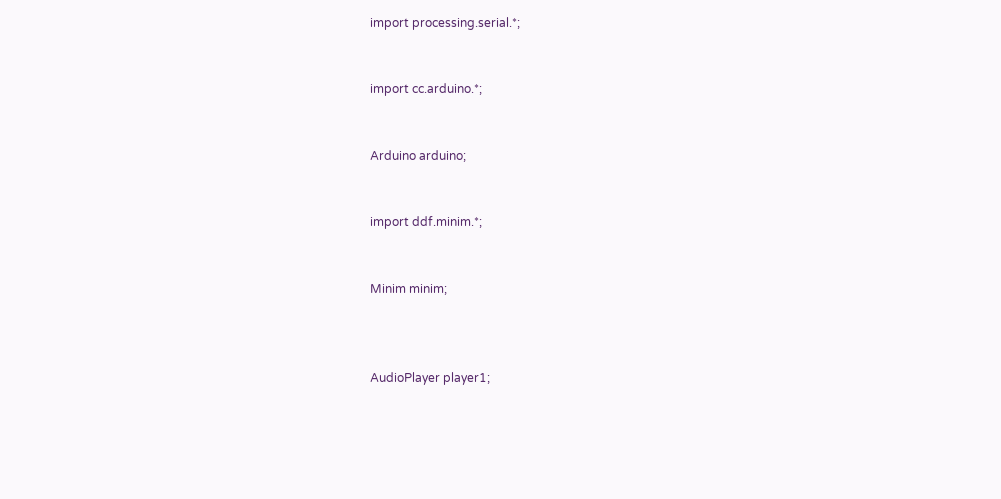import processing.serial.*;


import cc.arduino.*;


Arduino arduino;


import ddf.minim.*;


Minim minim;



AudioPlayer player1;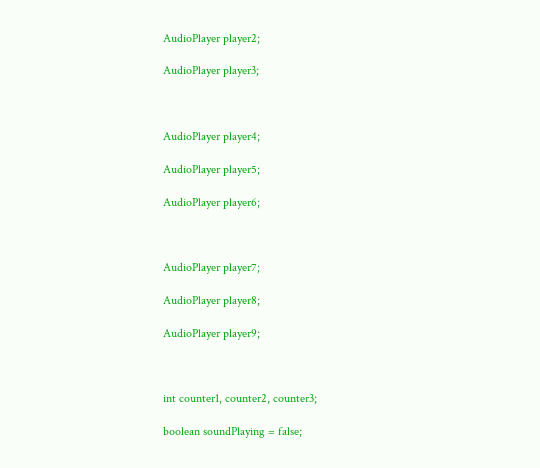AudioPlayer player2;

AudioPlayer player3;



AudioPlayer player4;

AudioPlayer player5;

AudioPlayer player6;



AudioPlayer player7;

AudioPlayer player8;

AudioPlayer player9;



int counter1, counter2, counter3;

boolean soundPlaying = false;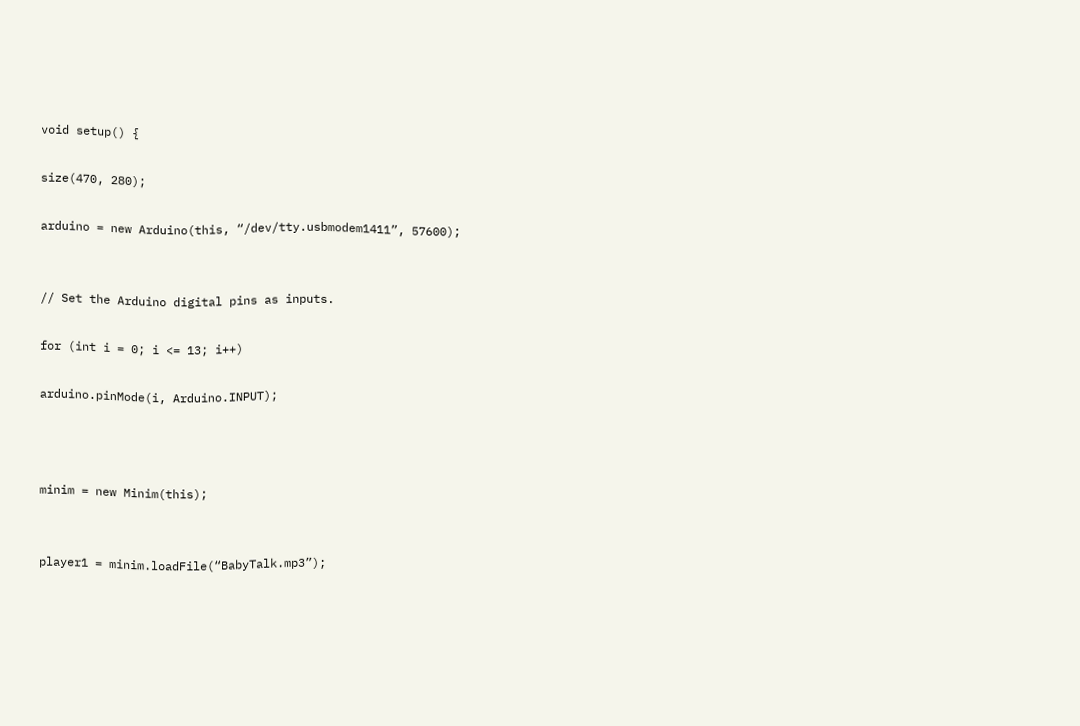void setup() {

size(470, 280);

arduino = new Arduino(this, “/dev/tty.usbmodem1411”, 57600);


// Set the Arduino digital pins as inputs.

for (int i = 0; i <= 13; i++)

arduino.pinMode(i, Arduino.INPUT);



minim = new Minim(this);


player1 = minim.loadFile(“BabyTalk.mp3”);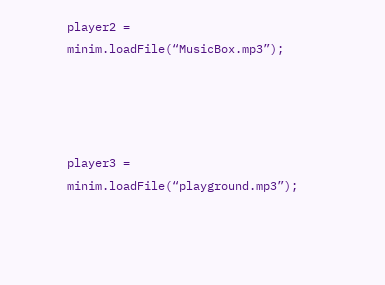player2 = minim.loadFile(“MusicBox.mp3”);




player3 = minim.loadFile(“playground.mp3”);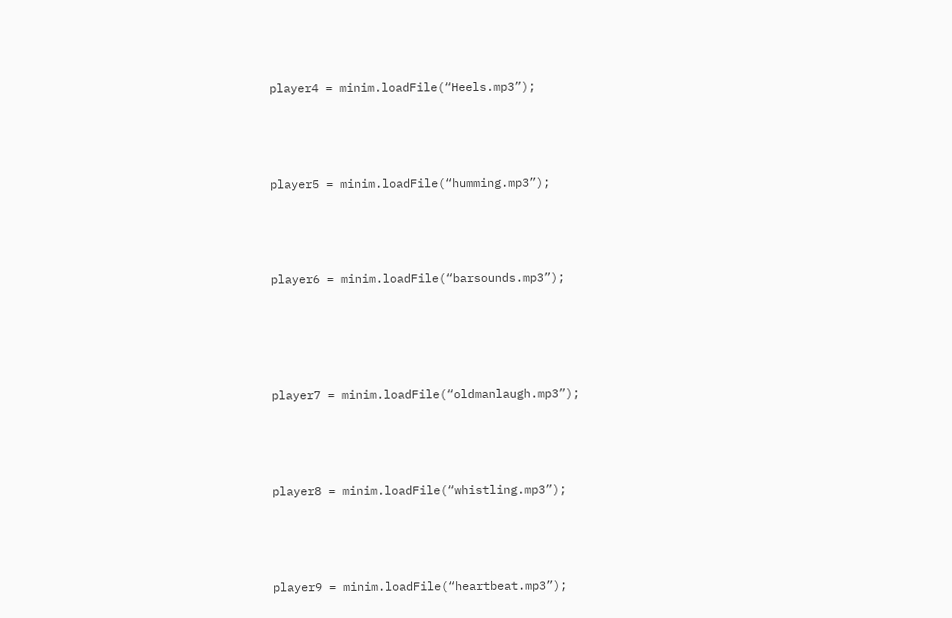player4 = minim.loadFile(“Heels.mp3”);




player5 = minim.loadFile(“humming.mp3”);




player6 = minim.loadFile(“barsounds.mp3”);





player7 = minim.loadFile(“oldmanlaugh.mp3”);




player8 = minim.loadFile(“whistling.mp3”);




player9 = minim.loadFile(“heartbeat.mp3”);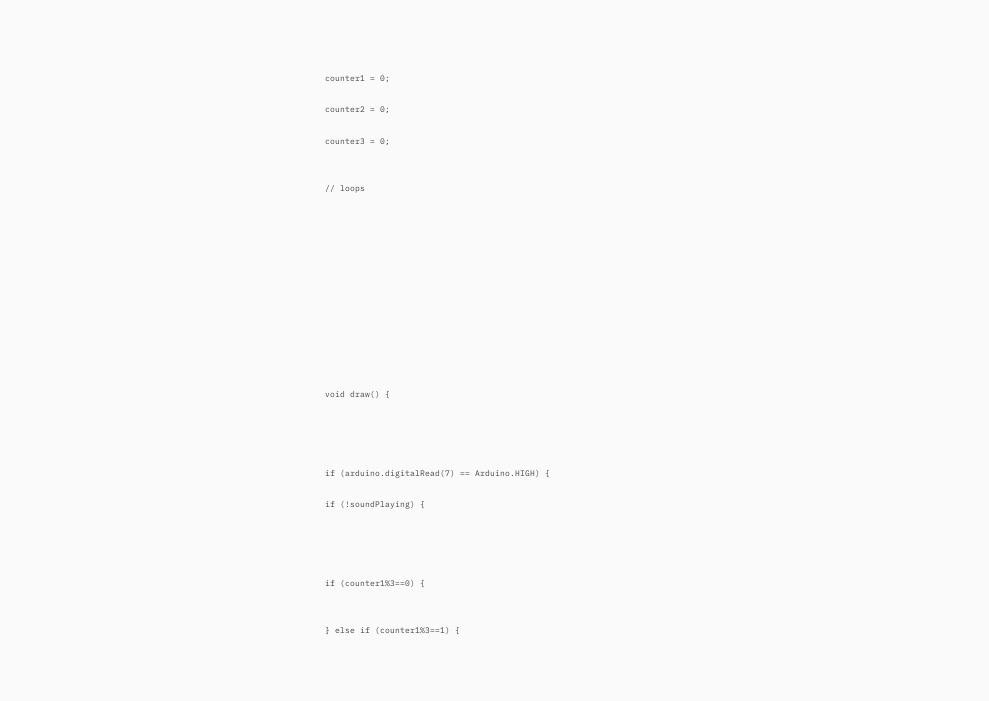counter1 = 0;

counter2 = 0;

counter3 = 0;


// loops












void draw() {




if (arduino.digitalRead(7) == Arduino.HIGH) {

if (!soundPlaying) {




if (counter1%3==0) {


} else if (counter1%3==1) {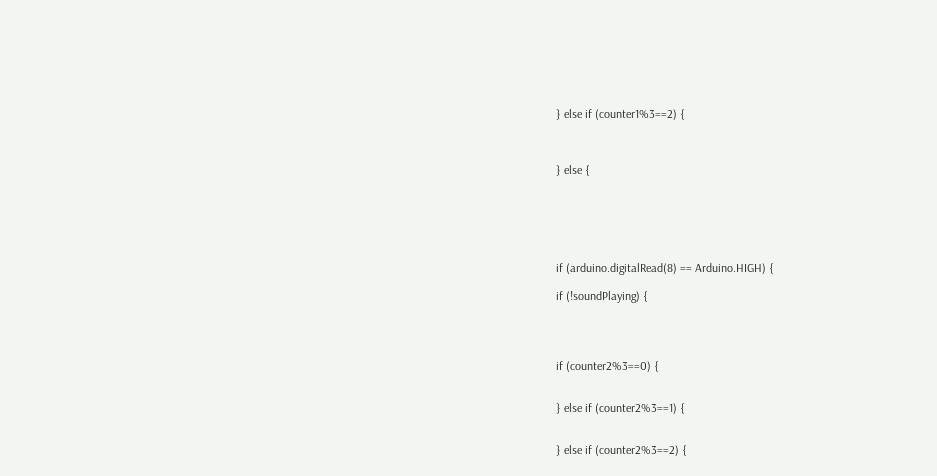} else if (counter1%3==2) {



} else {






if (arduino.digitalRead(8) == Arduino.HIGH) {

if (!soundPlaying) {




if (counter2%3==0) {


} else if (counter2%3==1) {


} else if (counter2%3==2) {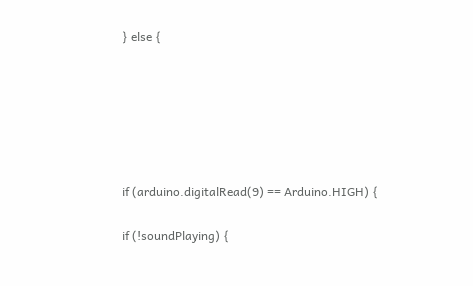} else {






if (arduino.digitalRead(9) == Arduino.HIGH) {

if (!soundPlaying) {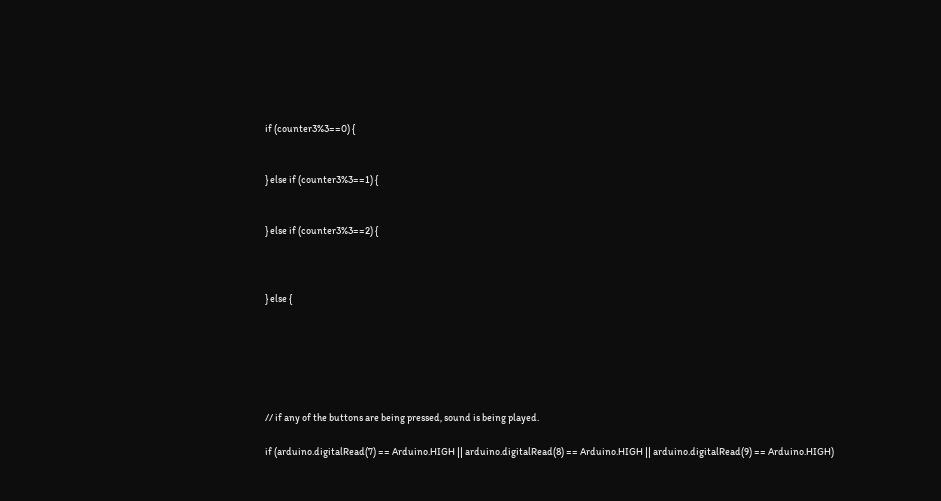if (counter3%3==0) {


} else if (counter3%3==1) {


} else if (counter3%3==2) {



} else {






// if any of the buttons are being pressed, sound is being played.

if (arduino.digitalRead(7) == Arduino.HIGH || arduino.digitalRead(8) == Arduino.HIGH || arduino.digitalRead(9) == Arduino.HIGH)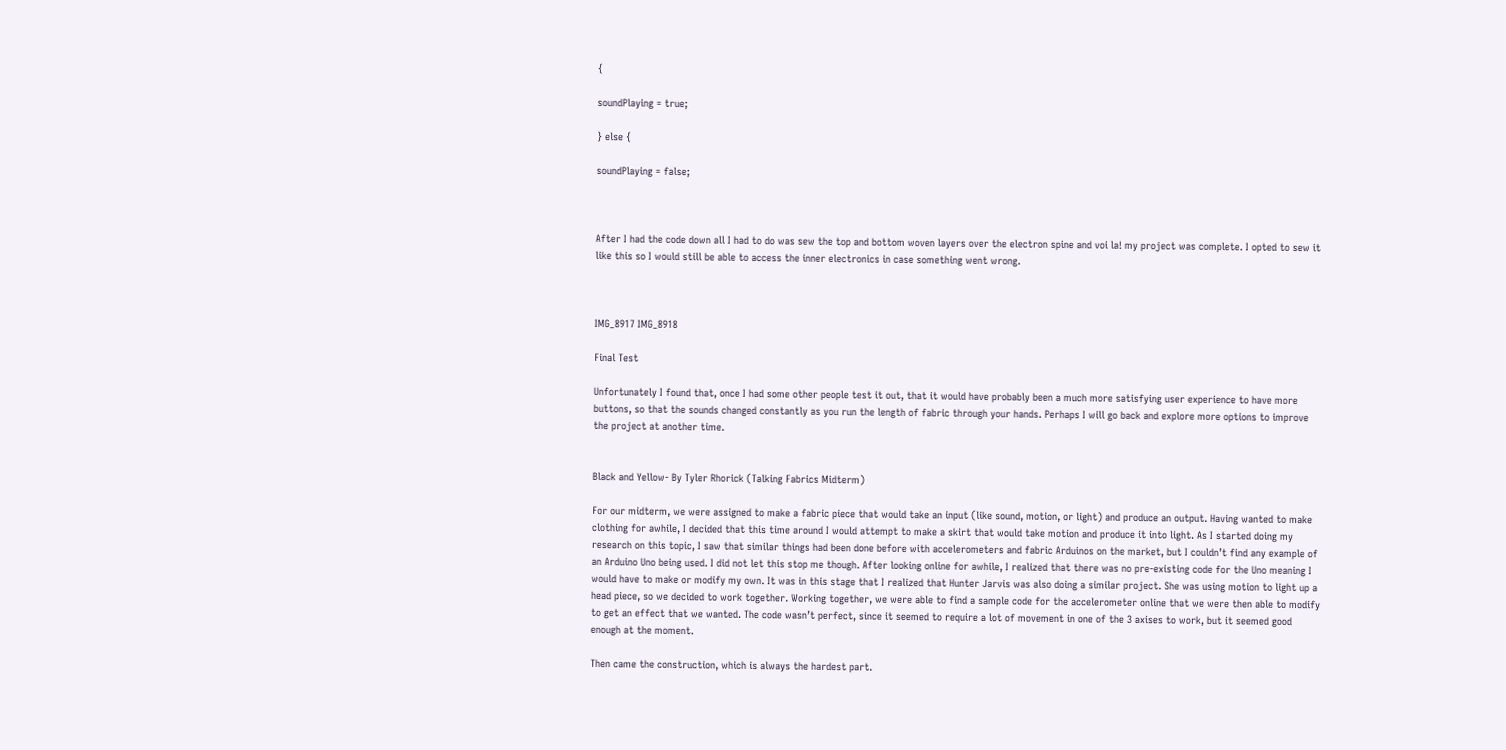{

soundPlaying = true;

} else {

soundPlaying = false;



After I had the code down all I had to do was sew the top and bottom woven layers over the electron spine and voi la! my project was complete. I opted to sew it like this so I would still be able to access the inner electronics in case something went wrong.



IMG_8917 IMG_8918

Final Test

Unfortunately I found that, once I had some other people test it out, that it would have probably been a much more satisfying user experience to have more buttons, so that the sounds changed constantly as you run the length of fabric through your hands. Perhaps I will go back and explore more options to improve the project at another time.


Black and Yellow- By Tyler Rhorick (Talking Fabrics Midterm)

For our midterm, we were assigned to make a fabric piece that would take an input (like sound, motion, or light) and produce an output. Having wanted to make clothing for awhile, I decided that this time around I would attempt to make a skirt that would take motion and produce it into light. As I started doing my research on this topic, I saw that similar things had been done before with accelerometers and fabric Arduinos on the market, but I couldn’t find any example of an Arduino Uno being used. I did not let this stop me though. After looking online for awhile, I realized that there was no pre-existing code for the Uno meaning I would have to make or modify my own. It was in this stage that I realized that Hunter Jarvis was also doing a similar project. She was using motion to light up a head piece, so we decided to work together. Working together, we were able to find a sample code for the accelerometer online that we were then able to modify to get an effect that we wanted. The code wasn’t perfect, since it seemed to require a lot of movement in one of the 3 axises to work, but it seemed good enough at the moment.

Then came the construction, which is always the hardest part.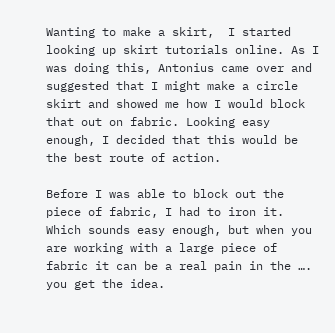Wanting to make a skirt,  I started looking up skirt tutorials online. As I was doing this, Antonius came over and suggested that I might make a circle skirt and showed me how I would block that out on fabric. Looking easy enough, I decided that this would be the best route of action.

Before I was able to block out the piece of fabric, I had to iron it. Which sounds easy enough, but when you are working with a large piece of fabric it can be a real pain in the …. you get the idea.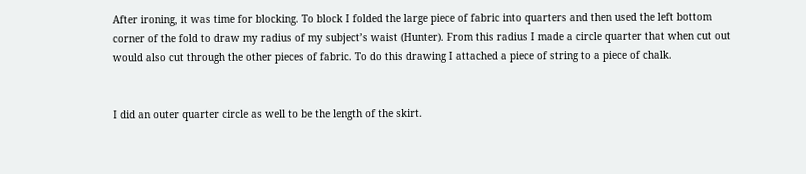After ironing, it was time for blocking. To block I folded the large piece of fabric into quarters and then used the left bottom corner of the fold to draw my radius of my subject’s waist (Hunter). From this radius I made a circle quarter that when cut out would also cut through the other pieces of fabric. To do this drawing I attached a piece of string to a piece of chalk.


I did an outer quarter circle as well to be the length of the skirt.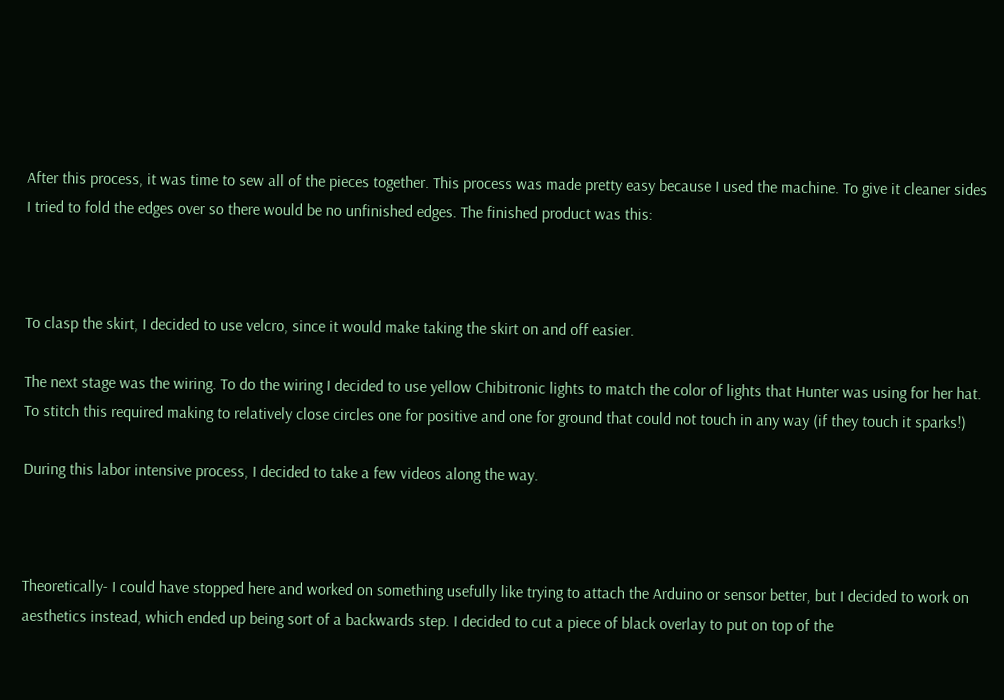After this process, it was time to sew all of the pieces together. This process was made pretty easy because I used the machine. To give it cleaner sides I tried to fold the edges over so there would be no unfinished edges. The finished product was this:



To clasp the skirt, I decided to use velcro, since it would make taking the skirt on and off easier.

The next stage was the wiring. To do the wiring I decided to use yellow Chibitronic lights to match the color of lights that Hunter was using for her hat. To stitch this required making to relatively close circles one for positive and one for ground that could not touch in any way (if they touch it sparks!)

During this labor intensive process, I decided to take a few videos along the way.



Theoretically- I could have stopped here and worked on something usefully like trying to attach the Arduino or sensor better, but I decided to work on aesthetics instead, which ended up being sort of a backwards step. I decided to cut a piece of black overlay to put on top of the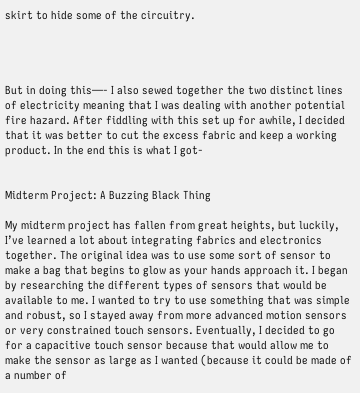skirt to hide some of the circuitry.




But in doing this—- I also sewed together the two distinct lines of electricity meaning that I was dealing with another potential fire hazard. After fiddling with this set up for awhile, I decided that it was better to cut the excess fabric and keep a working product. In the end this is what I got-


Midterm Project: A Buzzing Black Thing

My midterm project has fallen from great heights, but luckily, I’ve learned a lot about integrating fabrics and electronics together. The original idea was to use some sort of sensor to make a bag that begins to glow as your hands approach it. I began by researching the different types of sensors that would be available to me. I wanted to try to use something that was simple and robust, so I stayed away from more advanced motion sensors or very constrained touch sensors. Eventually, I decided to go for a capacitive touch sensor because that would allow me to make the sensor as large as I wanted (because it could be made of a number of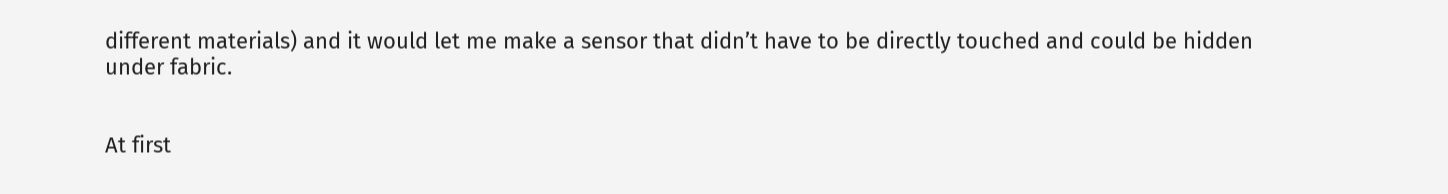different materials) and it would let me make a sensor that didn’t have to be directly touched and could be hidden under fabric.


At first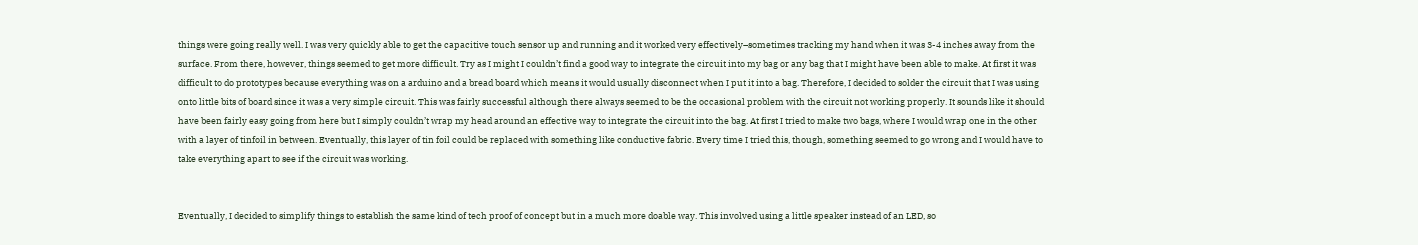things were going really well. I was very quickly able to get the capacitive touch sensor up and running and it worked very effectively–sometimes tracking my hand when it was 3-4 inches away from the surface. From there, however, things seemed to get more difficult. Try as I might I couldn’t find a good way to integrate the circuit into my bag or any bag that I might have been able to make. At first it was difficult to do prototypes because everything was on a arduino and a bread board which means it would usually disconnect when I put it into a bag. Therefore, I decided to solder the circuit that I was using onto little bits of board since it was a very simple circuit. This was fairly successful although there always seemed to be the occasional problem with the circuit not working properly. It sounds like it should have been fairly easy going from here but I simply couldn’t wrap my head around an effective way to integrate the circuit into the bag. At first I tried to make two bags, where I would wrap one in the other with a layer of tinfoil in between. Eventually, this layer of tin foil could be replaced with something like conductive fabric. Every time I tried this, though, something seemed to go wrong and I would have to take everything apart to see if the circuit was working.


Eventually, I decided to simplify things to establish the same kind of tech proof of concept but in a much more doable way. This involved using a little speaker instead of an LED, so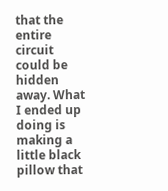that the entire circuit could be hidden away. What I ended up doing is making a little black pillow that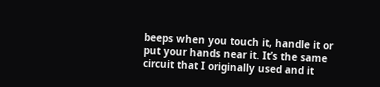beeps when you touch it, handle it or put your hands near it. It’s the same circuit that I originally used and it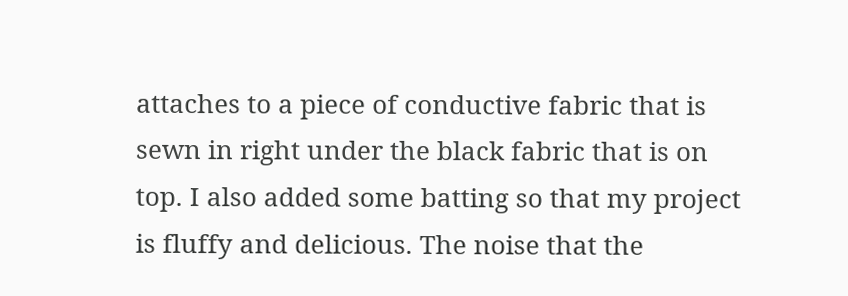attaches to a piece of conductive fabric that is sewn in right under the black fabric that is on top. I also added some batting so that my project is fluffy and delicious. The noise that the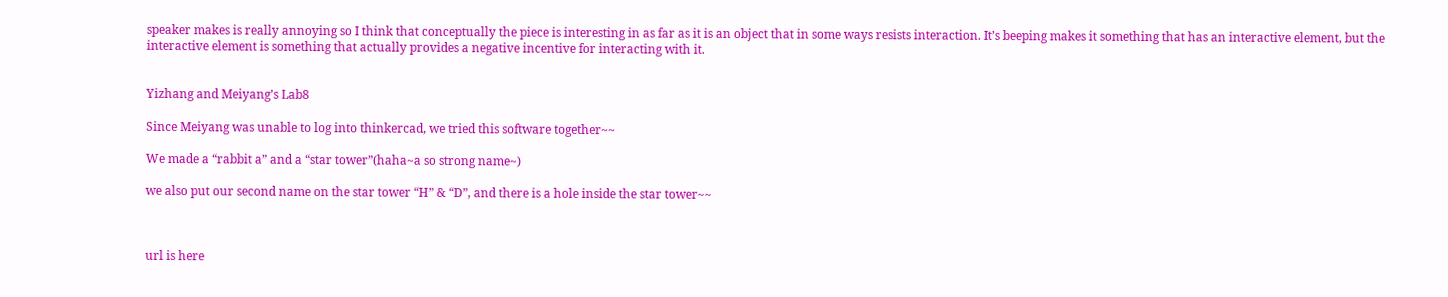speaker makes is really annoying so I think that conceptually the piece is interesting in as far as it is an object that in some ways resists interaction. It’s beeping makes it something that has an interactive element, but the interactive element is something that actually provides a negative incentive for interacting with it.


Yizhang and Meiyang’s Lab8

Since Meiyang was unable to log into thinkercad, we tried this software together~~

We made a “rabbit a” and a “star tower”(haha~a so strong name~)

we also put our second name on the star tower “H” & “D”, and there is a hole inside the star tower~~



url is here